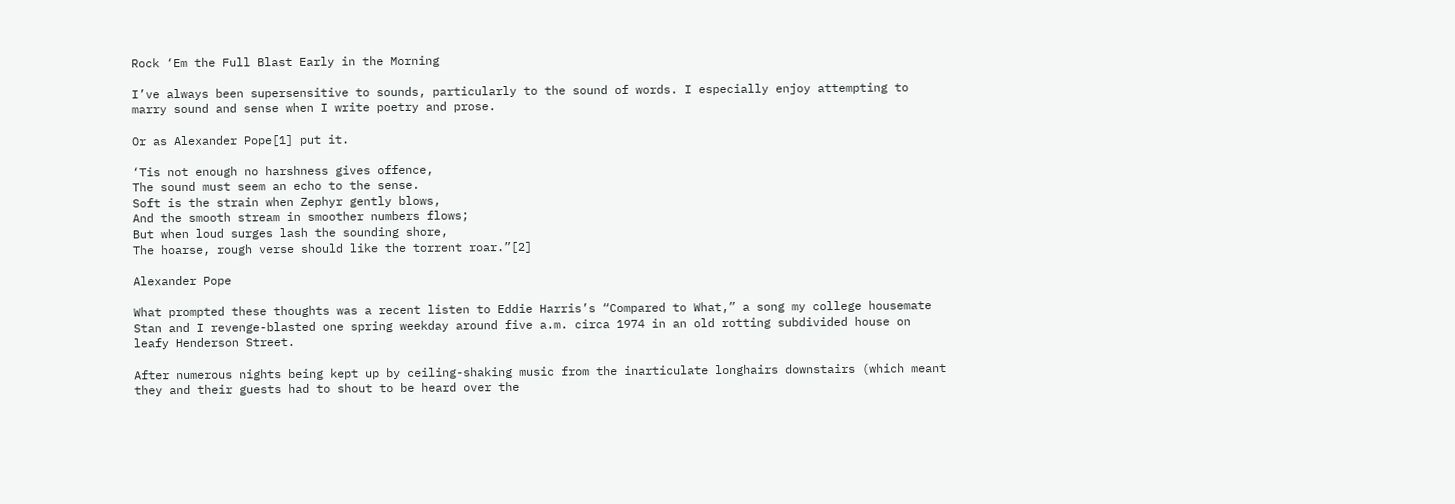Rock ‘Em the Full Blast Early in the Morning

I’ve always been supersensitive to sounds, particularly to the sound of words. I especially enjoy attempting to marry sound and sense when I write poetry and prose.

Or as Alexander Pope[1] put it.

‘Tis not enough no harshness gives offence,
The sound must seem an echo to the sense.
Soft is the strain when Zephyr gently blows,
And the smooth stream in smoother numbers flows;
But when loud surges lash the sounding shore,
The hoarse, rough verse should like the torrent roar.”[2]

Alexander Pope

What prompted these thoughts was a recent listen to Eddie Harris’s “Compared to What,” a song my college housemate Stan and I revenge-blasted one spring weekday around five a.m. circa 1974 in an old rotting subdivided house on leafy Henderson Street.

After numerous nights being kept up by ceiling-shaking music from the inarticulate longhairs downstairs (which meant they and their guests had to shout to be heard over the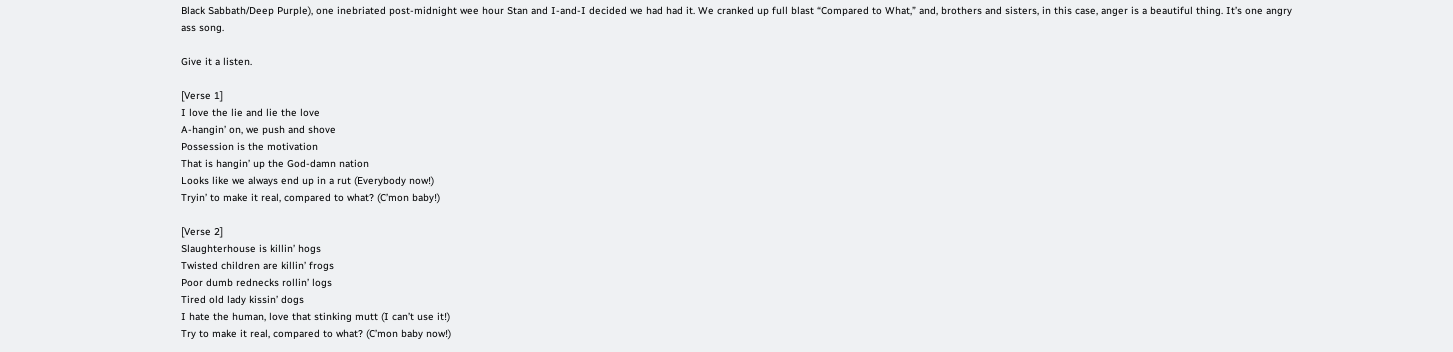Black Sabbath/Deep Purple), one inebriated post-midnight wee hour Stan and I-and-I decided we had had it. We cranked up full blast “Compared to What,” and, brothers and sisters, in this case, anger is a beautiful thing. It’s one angry ass song.

Give it a listen.

[Verse 1]
I love the lie and lie the love
A-hangin’ on, we push and shove
Possession is the motivation
That is hangin’ up the God-damn nation
Looks like we always end up in a rut (Everybody now!)
Tryin’ to make it real, compared to what? (C’mon baby!)

[Verse 2]
Slaughterhouse is killin’ hogs
Twisted children are killin’ frogs
Poor dumb rednecks rollin’ logs
Tired old lady kissin’ dogs
I hate the human, love that stinking mutt (I can’t use it!)
Try to make it real, compared to what? (C’mon baby now!)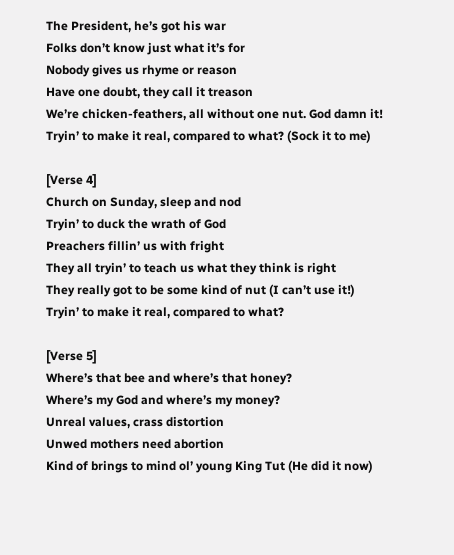The President, he’s got his war
Folks don’t know just what it’s for
Nobody gives us rhyme or reason
Have one doubt, they call it treason
We’re chicken-feathers, all without one nut. God damn it!
Tryin’ to make it real, compared to what? (Sock it to me)

[Verse 4]
Church on Sunday, sleep and nod
Tryin’ to duck the wrath of God
Preachers fillin’ us with fright
They all tryin’ to teach us what they think is right
They really got to be some kind of nut (I can’t use it!)
Tryin’ to make it real, compared to what?

[Verse 5]
Where’s that bee and where’s that honey?
Where’s my God and where’s my money?
Unreal values, crass distortion
Unwed mothers need abortion
Kind of brings to mind ol’ young King Tut (He did it now)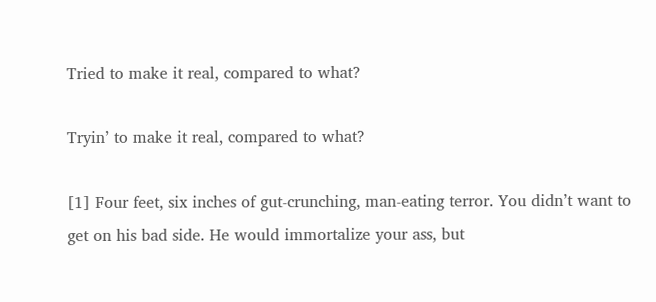Tried to make it real, compared to what?

Tryin’ to make it real, compared to what?

[1] Four feet, six inches of gut-crunching, man-eating terror. You didn’t want to get on his bad side. He would immortalize your ass, but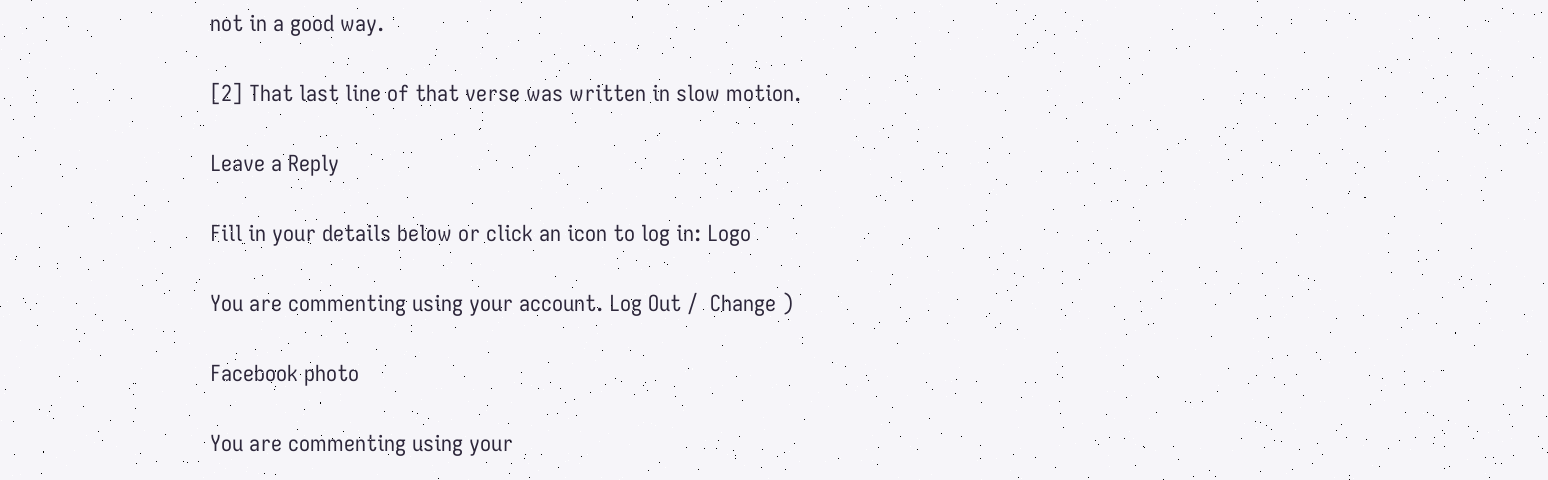not in a good way.

[2] That last line of that verse was written in slow motion.

Leave a Reply

Fill in your details below or click an icon to log in: Logo

You are commenting using your account. Log Out /  Change )

Facebook photo

You are commenting using your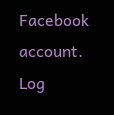Facebook account. Log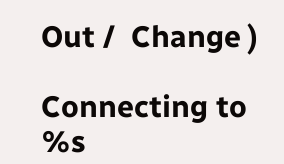Out /  Change )

Connecting to %s